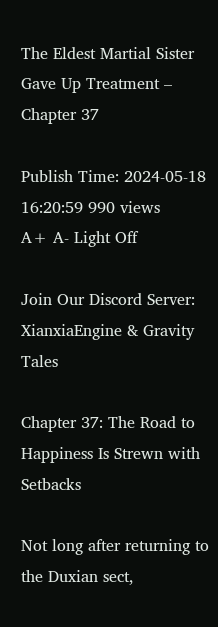The Eldest Martial Sister Gave Up Treatment – Chapter 37

Publish Time: 2024-05-18 16:20:59 990 views
A+ A- Light Off

Join Our Discord Server: XianxiaEngine & Gravity Tales

Chapter 37: The Road to Happiness Is Strewn with Setbacks

Not long after returning to the Duxian sect,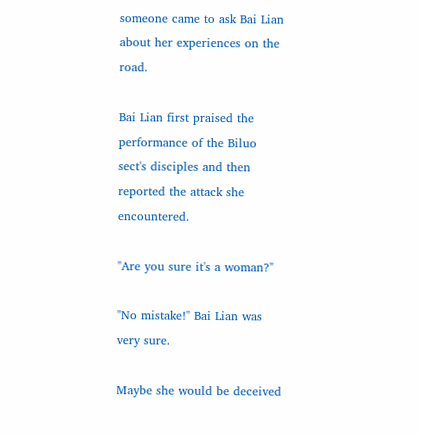someone came to ask Bai Lian about her experiences on the road.

Bai Lian first praised the performance of the Biluo sect's disciples and then reported the attack she encountered.

"Are you sure it's a woman?"

"No mistake!" Bai Lian was very sure.

Maybe she would be deceived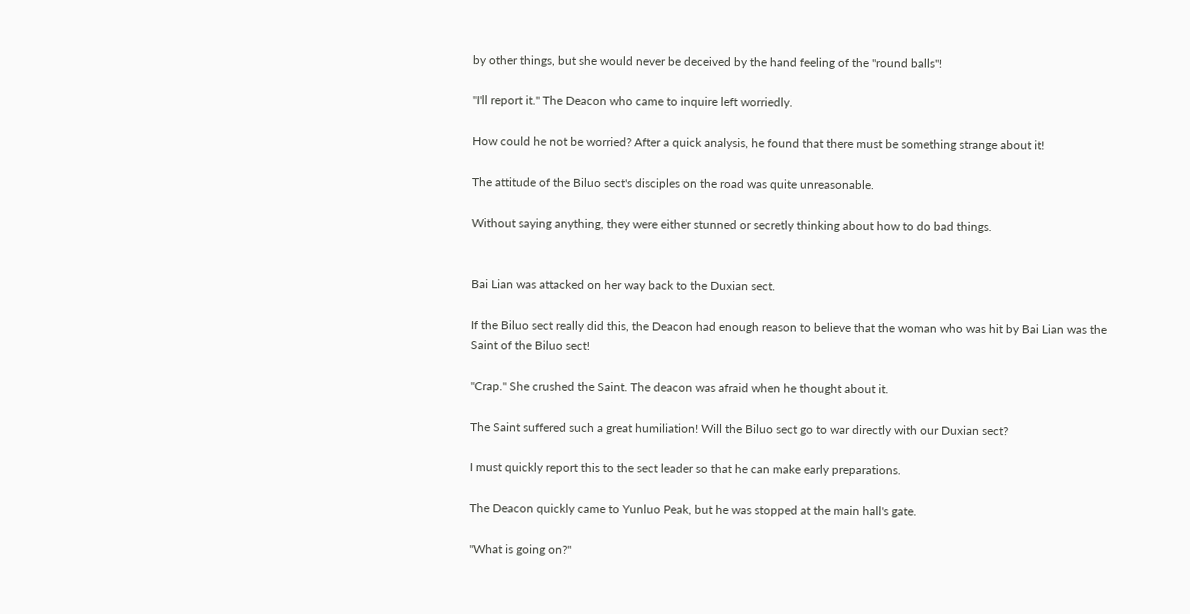by other things, but she would never be deceived by the hand feeling of the "round balls"!

"I'll report it." The Deacon who came to inquire left worriedly.

How could he not be worried? After a quick analysis, he found that there must be something strange about it!

The attitude of the Biluo sect's disciples on the road was quite unreasonable.

Without saying anything, they were either stunned or secretly thinking about how to do bad things.


Bai Lian was attacked on her way back to the Duxian sect.

If the Biluo sect really did this, the Deacon had enough reason to believe that the woman who was hit by Bai Lian was the Saint of the Biluo sect!

"Crap." She crushed the Saint. The deacon was afraid when he thought about it.

The Saint suffered such a great humiliation! Will the Biluo sect go to war directly with our Duxian sect?

I must quickly report this to the sect leader so that he can make early preparations.

The Deacon quickly came to Yunluo Peak, but he was stopped at the main hall's gate.

"What is going on?"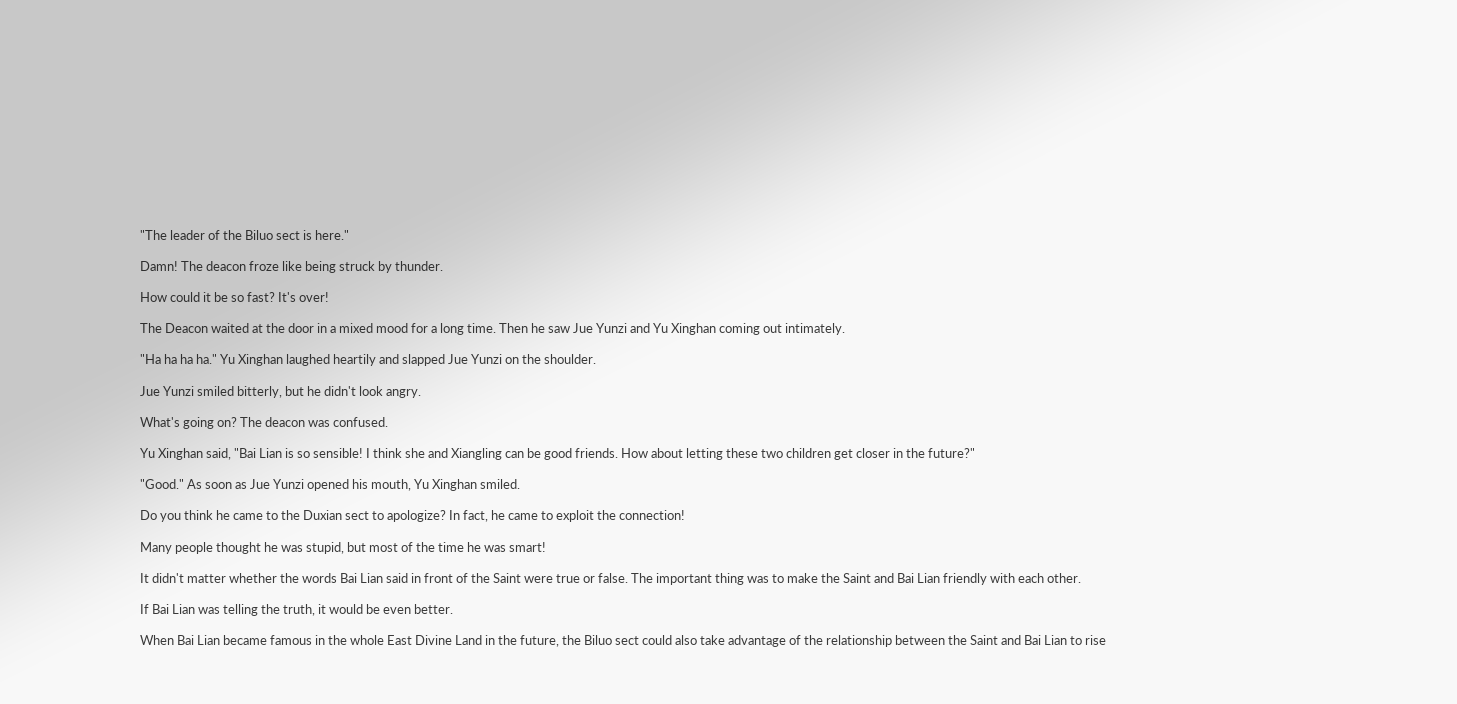"The leader of the Biluo sect is here."

Damn! The deacon froze like being struck by thunder.

How could it be so fast? It's over!

The Deacon waited at the door in a mixed mood for a long time. Then he saw Jue Yunzi and Yu Xinghan coming out intimately.

"Ha ha ha ha." Yu Xinghan laughed heartily and slapped Jue Yunzi on the shoulder.

Jue Yunzi smiled bitterly, but he didn't look angry.

What's going on? The deacon was confused.

Yu Xinghan said, "Bai Lian is so sensible! I think she and Xiangling can be good friends. How about letting these two children get closer in the future?"

"Good." As soon as Jue Yunzi opened his mouth, Yu Xinghan smiled.

Do you think he came to the Duxian sect to apologize? In fact, he came to exploit the connection!

Many people thought he was stupid, but most of the time he was smart!

It didn't matter whether the words Bai Lian said in front of the Saint were true or false. The important thing was to make the Saint and Bai Lian friendly with each other.

If Bai Lian was telling the truth, it would be even better.

When Bai Lian became famous in the whole East Divine Land in the future, the Biluo sect could also take advantage of the relationship between the Saint and Bai Lian to rise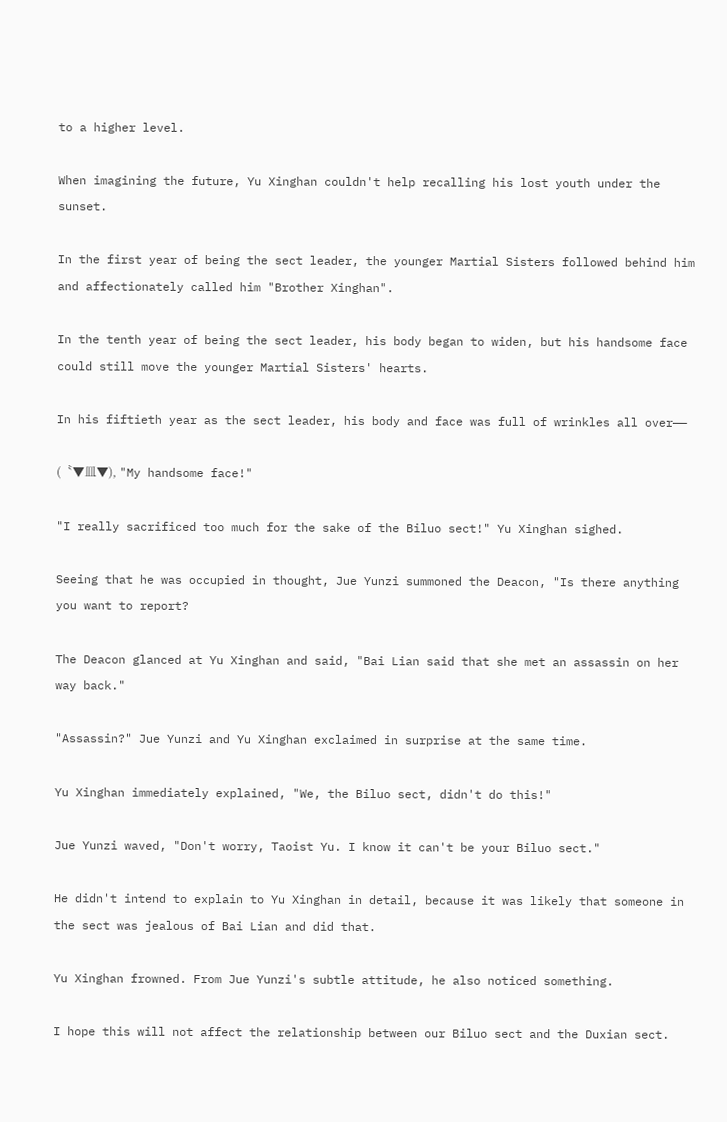to a higher level.

When imagining the future, Yu Xinghan couldn't help recalling his lost youth under the sunset.

In the first year of being the sect leader, the younger Martial Sisters followed behind him and affectionately called him "Brother Xinghan".

In the tenth year of being the sect leader, his body began to widen, but his handsome face could still move the younger Martial Sisters' hearts.

In his fiftieth year as the sect leader, his body and face was full of wrinkles all over——

(〝▼皿▼), "My handsome face!"

"I really sacrificed too much for the sake of the Biluo sect!" Yu Xinghan sighed.

Seeing that he was occupied in thought, Jue Yunzi summoned the Deacon, "Is there anything you want to report?

The Deacon glanced at Yu Xinghan and said, "Bai Lian said that she met an assassin on her way back."

"Assassin?" Jue Yunzi and Yu Xinghan exclaimed in surprise at the same time.

Yu Xinghan immediately explained, "We, the Biluo sect, didn't do this!"

Jue Yunzi waved, "Don't worry, Taoist Yu. I know it can't be your Biluo sect."

He didn't intend to explain to Yu Xinghan in detail, because it was likely that someone in the sect was jealous of Bai Lian and did that.

Yu Xinghan frowned. From Jue Yunzi's subtle attitude, he also noticed something.

I hope this will not affect the relationship between our Biluo sect and the Duxian sect.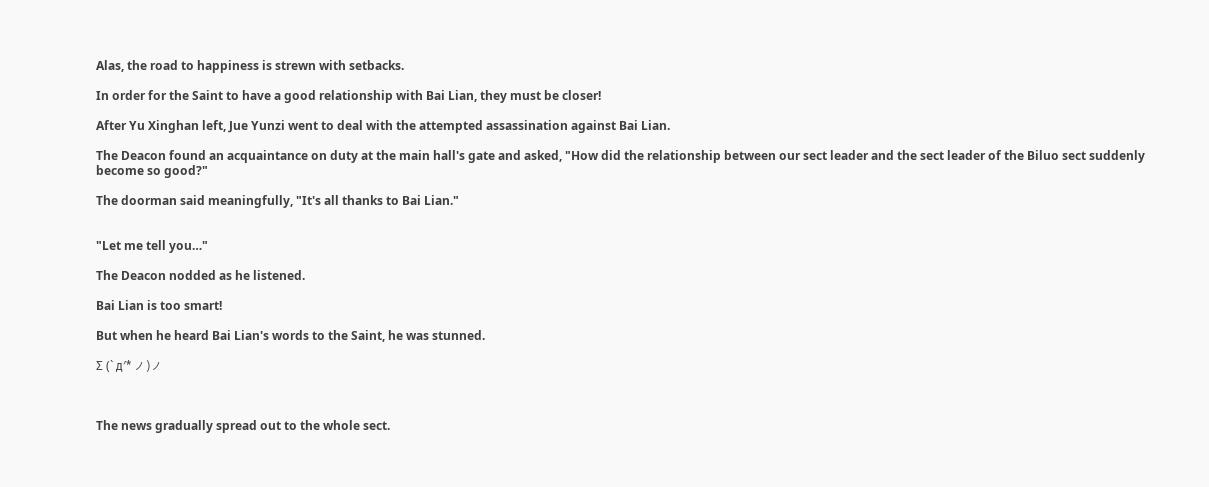Alas, the road to happiness is strewn with setbacks.

In order for the Saint to have a good relationship with Bai Lian, they must be closer!

After Yu Xinghan left, Jue Yunzi went to deal with the attempted assassination against Bai Lian.

The Deacon found an acquaintance on duty at the main hall's gate and asked, "How did the relationship between our sect leader and the sect leader of the Biluo sect suddenly become so good?"

The doorman said meaningfully, "It's all thanks to Bai Lian."


"Let me tell you…"

The Deacon nodded as he listened.

Bai Lian is too smart!

But when he heard Bai Lian's words to the Saint, he was stunned.

Σ (` д′* ノ)ノ



The news gradually spread out to the whole sect.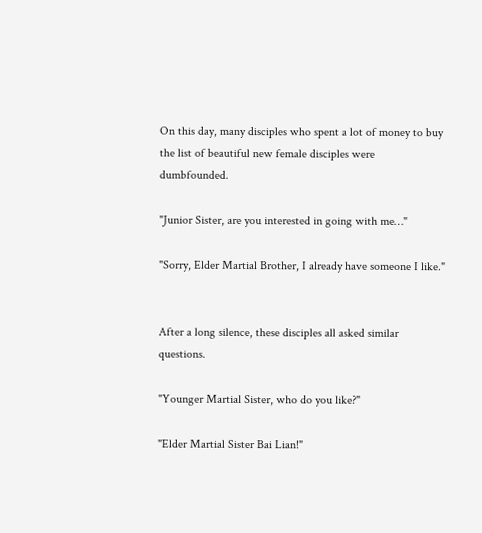On this day, many disciples who spent a lot of money to buy the list of beautiful new female disciples were dumbfounded.

"Junior Sister, are you interested in going with me…"

"Sorry, Elder Martial Brother, I already have someone I like."


After a long silence, these disciples all asked similar questions.

"Younger Martial Sister, who do you like?"

"Elder Martial Sister Bai Lian!"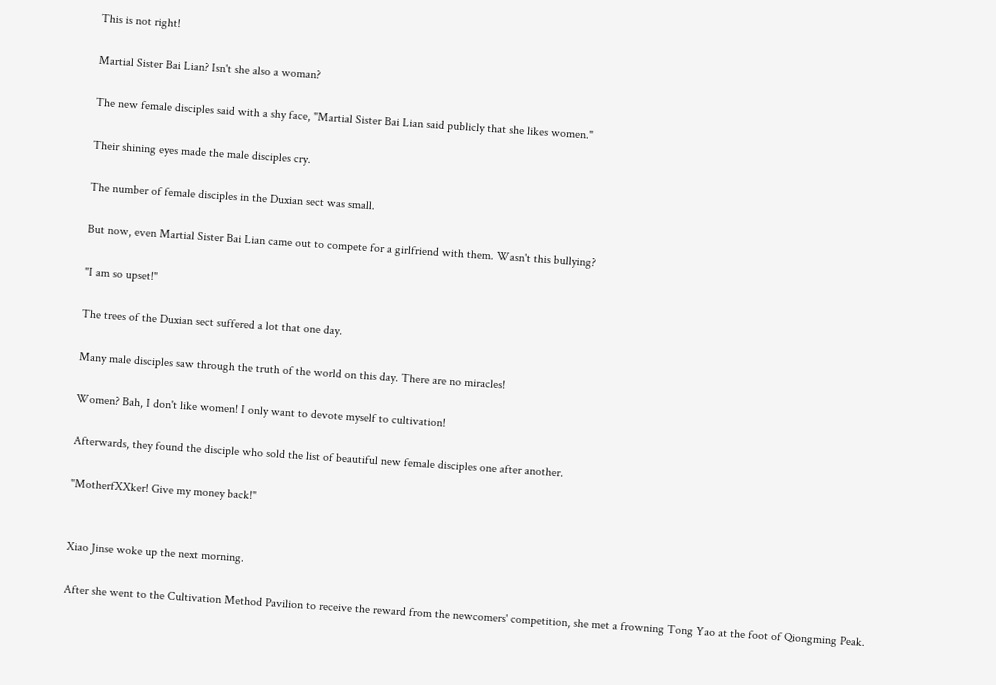This is not right!

Martial Sister Bai Lian? Isn't she also a woman?

The new female disciples said with a shy face, "Martial Sister Bai Lian said publicly that she likes women."

Their shining eyes made the male disciples cry.

The number of female disciples in the Duxian sect was small.

But now, even Martial Sister Bai Lian came out to compete for a girlfriend with them. Wasn't this bullying?

"I am so upset!"

The trees of the Duxian sect suffered a lot that one day.

Many male disciples saw through the truth of the world on this day. There are no miracles!

Women? Bah, I don't like women! I only want to devote myself to cultivation!

Afterwards, they found the disciple who sold the list of beautiful new female disciples one after another.

"MotherfXXker! Give my money back!"


Xiao Jinse woke up the next morning.

After she went to the Cultivation Method Pavilion to receive the reward from the newcomers' competition, she met a frowning Tong Yao at the foot of Qiongming Peak.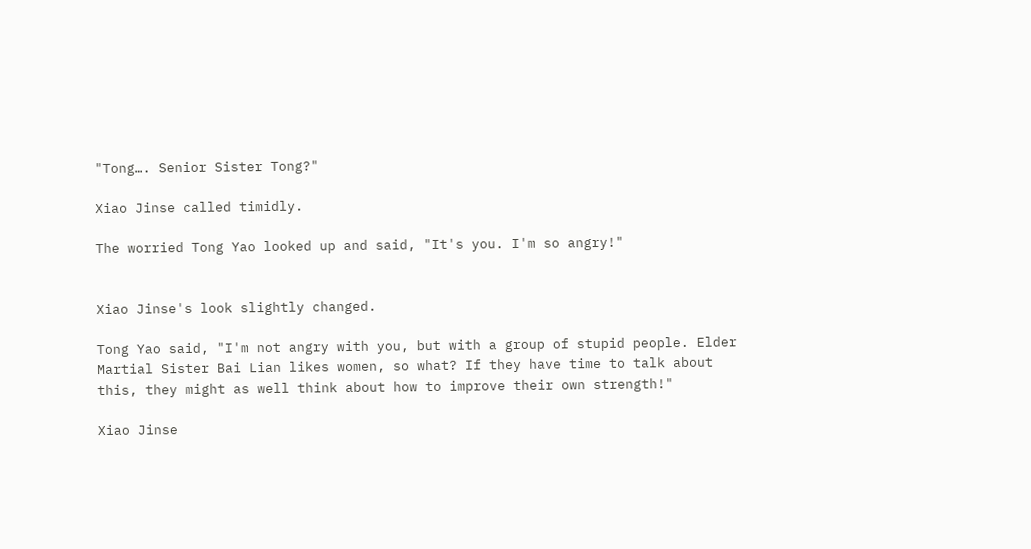"Tong…. Senior Sister Tong?"

Xiao Jinse called timidly.

The worried Tong Yao looked up and said, "It's you. I'm so angry!"


Xiao Jinse's look slightly changed.

Tong Yao said, "I'm not angry with you, but with a group of stupid people. Elder Martial Sister Bai Lian likes women, so what? If they have time to talk about this, they might as well think about how to improve their own strength!"

Xiao Jinse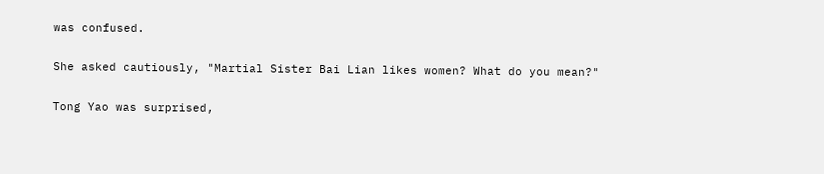was confused.

She asked cautiously, "Martial Sister Bai Lian likes women? What do you mean?"

Tong Yao was surprised,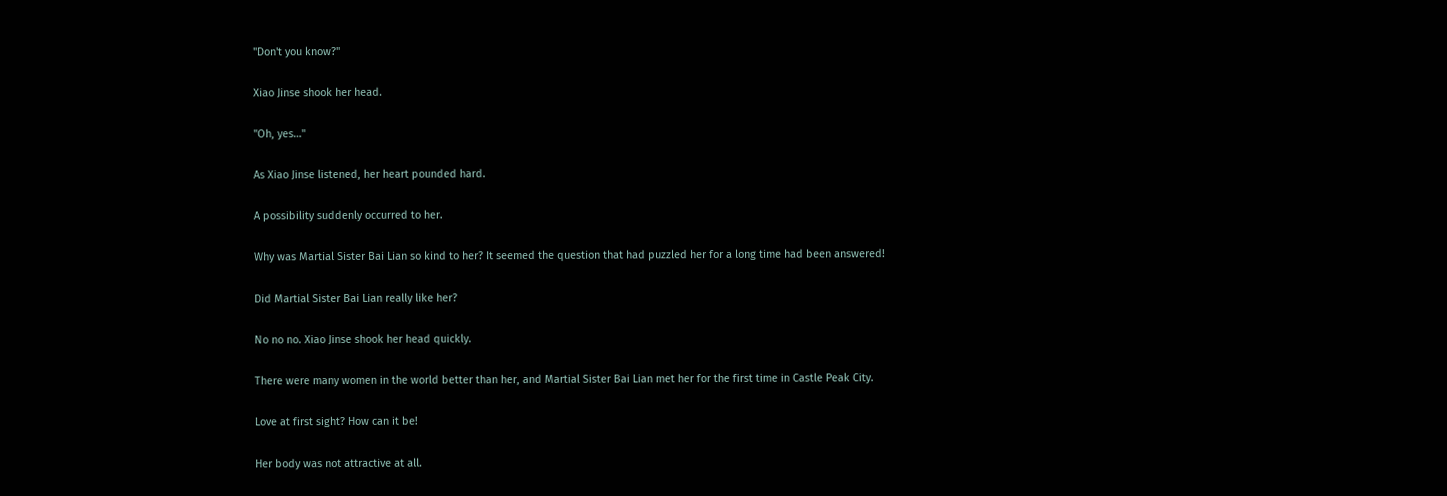"Don't you know?"

Xiao Jinse shook her head.

"Oh, yes…"

As Xiao Jinse listened, her heart pounded hard.

A possibility suddenly occurred to her.

Why was Martial Sister Bai Lian so kind to her? It seemed the question that had puzzled her for a long time had been answered!

Did Martial Sister Bai Lian really like her?

No no no. Xiao Jinse shook her head quickly.

There were many women in the world better than her, and Martial Sister Bai Lian met her for the first time in Castle Peak City.

Love at first sight? How can it be!

Her body was not attractive at all.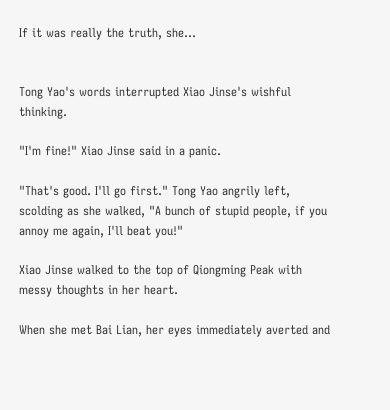If it was really the truth, she…


Tong Yao's words interrupted Xiao Jinse's wishful thinking.

"I'm fine!" Xiao Jinse said in a panic.

"That's good. I'll go first." Tong Yao angrily left, scolding as she walked, "A bunch of stupid people, if you annoy me again, I'll beat you!"

Xiao Jinse walked to the top of Qiongming Peak with messy thoughts in her heart.

When she met Bai Lian, her eyes immediately averted and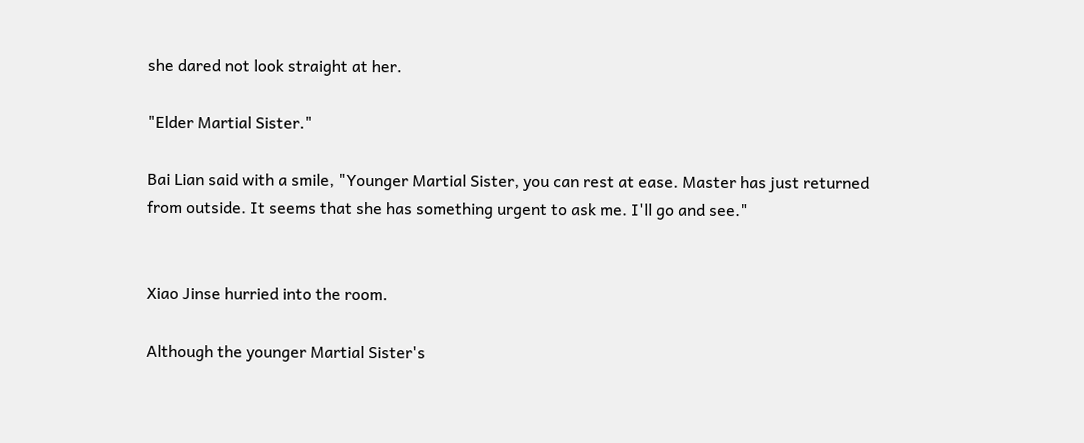she dared not look straight at her.

"Elder Martial Sister."

Bai Lian said with a smile, "Younger Martial Sister, you can rest at ease. Master has just returned from outside. It seems that she has something urgent to ask me. I'll go and see."


Xiao Jinse hurried into the room.

Although the younger Martial Sister's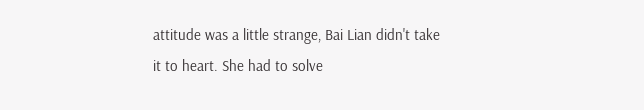attitude was a little strange, Bai Lian didn't take it to heart. She had to solve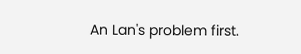An Lan's problem first.